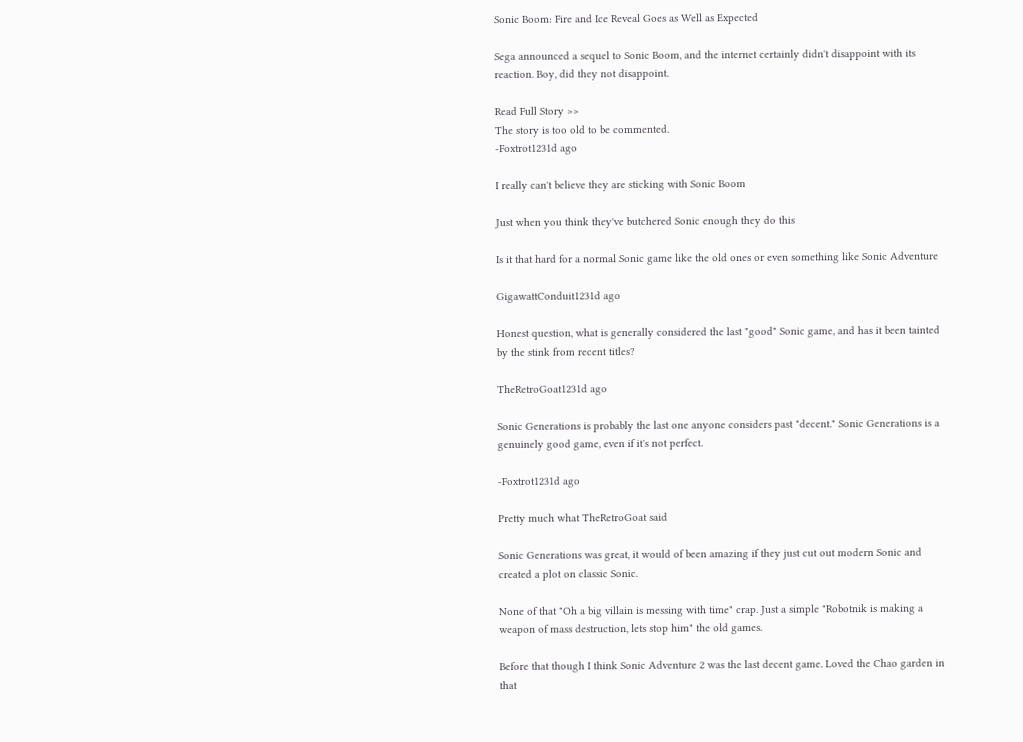Sonic Boom: Fire and Ice Reveal Goes as Well as Expected

Sega announced a sequel to Sonic Boom, and the internet certainly didn't disappoint with its reaction. Boy, did they not disappoint.

Read Full Story >>
The story is too old to be commented.
-Foxtrot1231d ago

I really can't believe they are sticking with Sonic Boom

Just when you think they've butchered Sonic enough they do this

Is it that hard for a normal Sonic game like the old ones or even something like Sonic Adventure

GigawattConduit1231d ago

Honest question, what is generally considered the last "good" Sonic game, and has it been tainted by the stink from recent titles?

TheRetroGoat1231d ago

Sonic Generations is probably the last one anyone considers past "decent." Sonic Generations is a genuinely good game, even if it's not perfect.

-Foxtrot1231d ago

Pretty much what TheRetroGoat said

Sonic Generations was great, it would of been amazing if they just cut out modern Sonic and created a plot on classic Sonic.

None of that "Oh a big villain is messing with time" crap. Just a simple "Robotnik is making a weapon of mass destruction, lets stop him" the old games.

Before that though I think Sonic Adventure 2 was the last decent game. Loved the Chao garden in that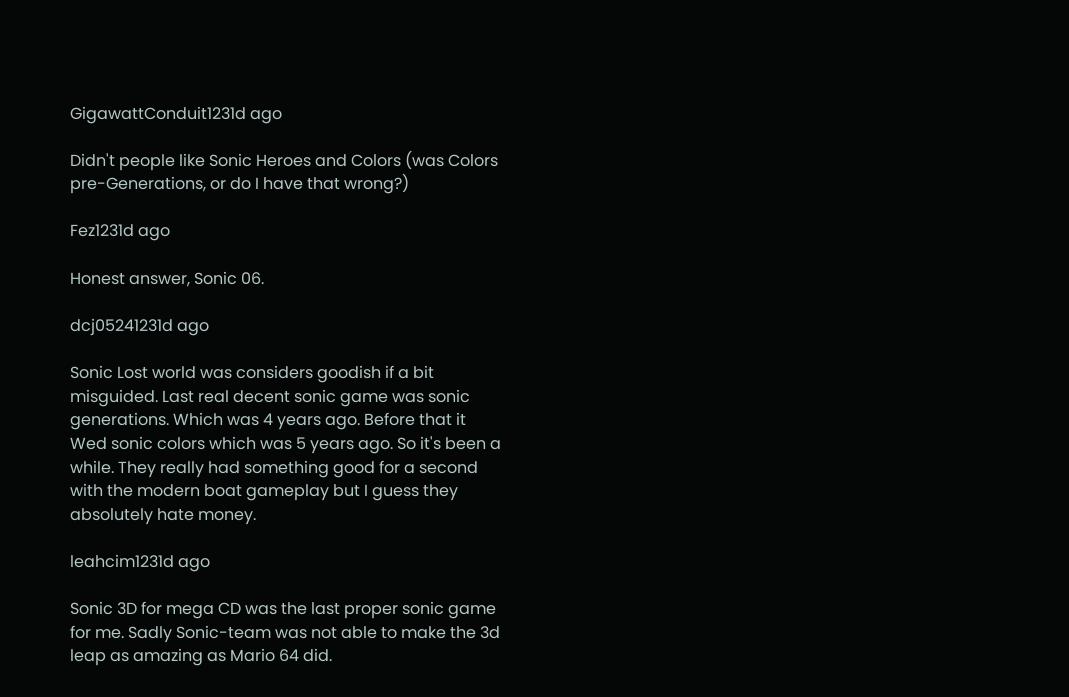GigawattConduit1231d ago

Didn't people like Sonic Heroes and Colors (was Colors pre-Generations, or do I have that wrong?)

Fez1231d ago

Honest answer, Sonic 06.

dcj05241231d ago

Sonic Lost world was considers goodish if a bit misguided. Last real decent sonic game was sonic generations. Which was 4 years ago. Before that it Wed sonic colors which was 5 years ago. So it's been a while. They really had something good for a second with the modern boat gameplay but I guess they absolutely hate money.

leahcim1231d ago

Sonic 3D for mega CD was the last proper sonic game for me. Sadly Sonic-team was not able to make the 3d leap as amazing as Mario 64 did.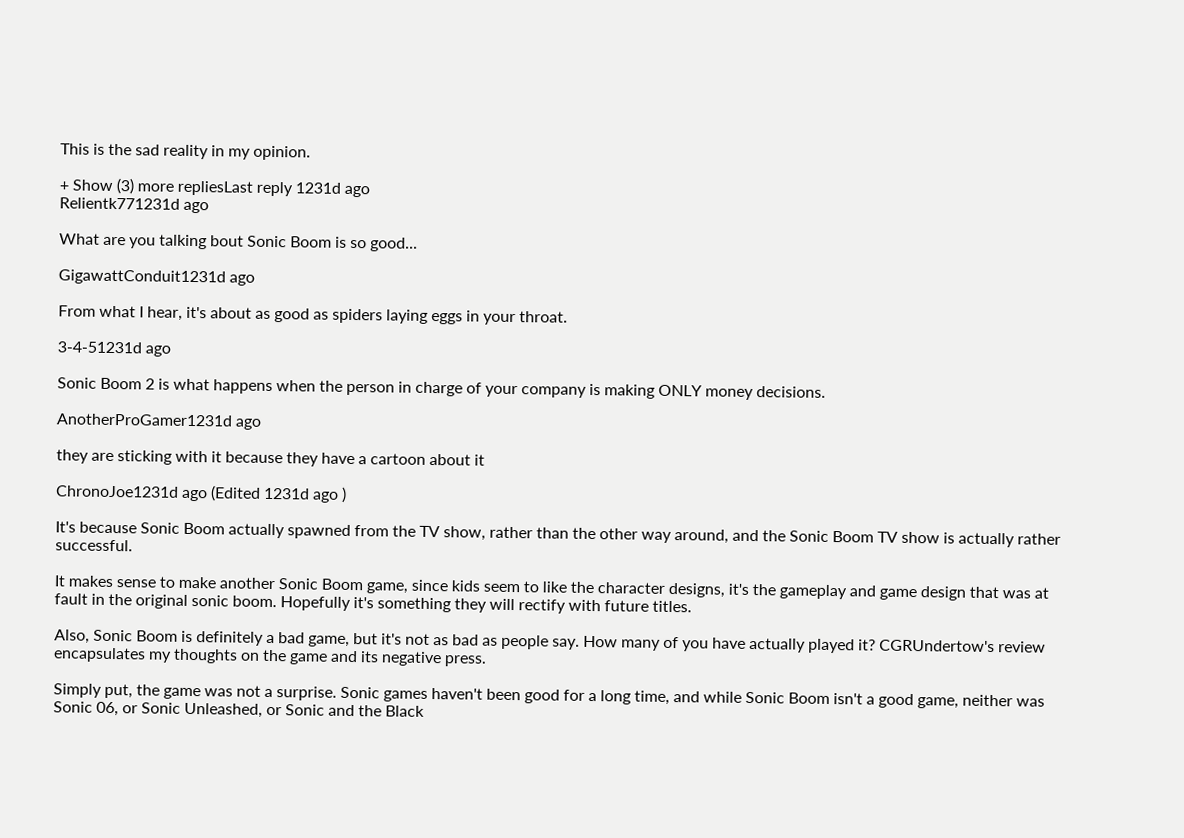This is the sad reality in my opinion.

+ Show (3) more repliesLast reply 1231d ago
Relientk771231d ago

What are you talking bout Sonic Boom is so good...

GigawattConduit1231d ago

From what I hear, it's about as good as spiders laying eggs in your throat.

3-4-51231d ago

Sonic Boom 2 is what happens when the person in charge of your company is making ONLY money decisions.

AnotherProGamer1231d ago

they are sticking with it because they have a cartoon about it

ChronoJoe1231d ago (Edited 1231d ago )

It's because Sonic Boom actually spawned from the TV show, rather than the other way around, and the Sonic Boom TV show is actually rather successful.

It makes sense to make another Sonic Boom game, since kids seem to like the character designs, it's the gameplay and game design that was at fault in the original sonic boom. Hopefully it's something they will rectify with future titles.

Also, Sonic Boom is definitely a bad game, but it's not as bad as people say. How many of you have actually played it? CGRUndertow's review encapsulates my thoughts on the game and its negative press.

Simply put, the game was not a surprise. Sonic games haven't been good for a long time, and while Sonic Boom isn't a good game, neither was Sonic 06, or Sonic Unleashed, or Sonic and the Black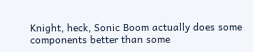Knight, heck, Sonic Boom actually does some components better than some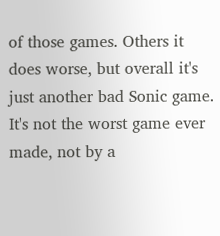of those games. Others it does worse, but overall it's just another bad Sonic game. It's not the worst game ever made, not by a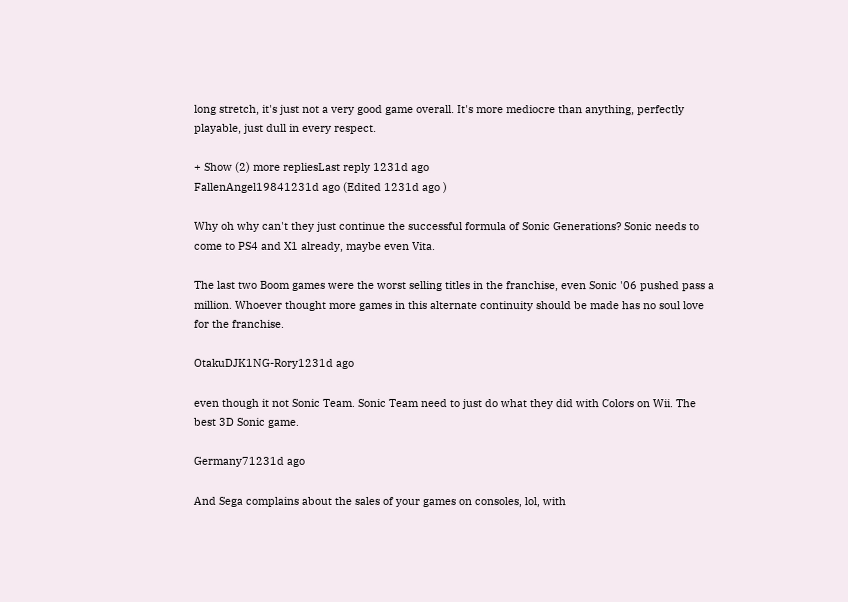long stretch, it's just not a very good game overall. It's more mediocre than anything, perfectly playable, just dull in every respect.

+ Show (2) more repliesLast reply 1231d ago
FallenAngel19841231d ago (Edited 1231d ago )

Why oh why can't they just continue the successful formula of Sonic Generations? Sonic needs to come to PS4 and X1 already, maybe even Vita.

The last two Boom games were the worst selling titles in the franchise, even Sonic '06 pushed pass a million. Whoever thought more games in this alternate continuity should be made has no soul love for the franchise.

OtakuDJK1NG-Rory1231d ago

even though it not Sonic Team. Sonic Team need to just do what they did with Colors on Wii. The best 3D Sonic game.

Germany71231d ago

And Sega complains about the sales of your games on consoles, lol, with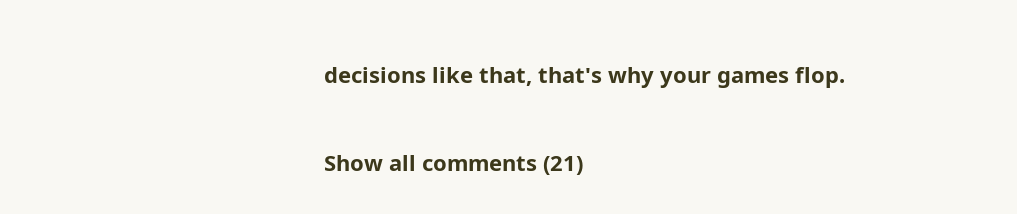decisions like that, that's why your games flop.

Show all comments (21)